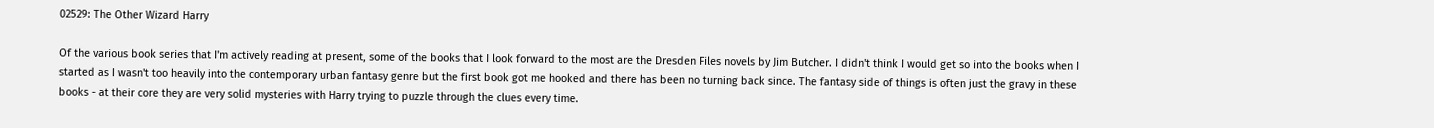02529: The Other Wizard Harry

Of the various book series that I'm actively reading at present, some of the books that I look forward to the most are the Dresden Files novels by Jim Butcher. I didn't think I would get so into the books when I started as I wasn't too heavily into the contemporary urban fantasy genre but the first book got me hooked and there has been no turning back since. The fantasy side of things is often just the gravy in these books - at their core they are very solid mysteries with Harry trying to puzzle through the clues every time.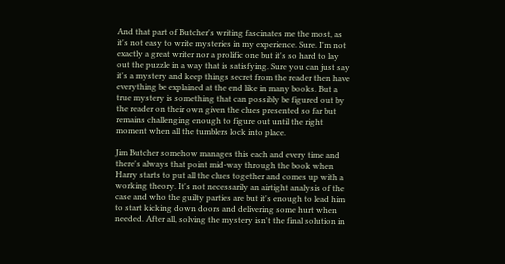And that part of Butcher's writing fascinates me the most, as it's not easy to write mysteries in my experience. Sure. I'm not exactly a great writer nor a prolific one but it's so hard to lay out the puzzle in a way that is satisfying. Sure you can just say it's a mystery and keep things secret from the reader then have everything be explained at the end like in many books. But a true mystery is something that can possibly be figured out by the reader on their own given the clues presented so far but remains challenging enough to figure out until the right moment when all the tumblers lock into place.

Jim Butcher somehow manages this each and every time and there's always that point mid-way through the book when Harry starts to put all the clues together and comes up with a working theory. It's not necessarily an airtight analysis of the case and who the guilty parties are but it's enough to lead him to start kicking down doors and delivering some hurt when needed. After all, solving the mystery isn't the final solution in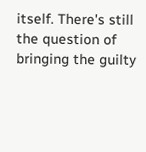itself. There's still the question of bringing the guilty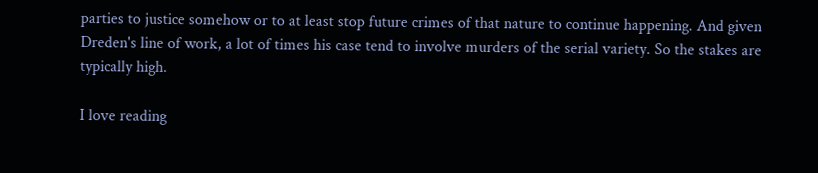parties to justice somehow or to at least stop future crimes of that nature to continue happening. And given Dreden's line of work, a lot of times his case tend to involve murders of the serial variety. So the stakes are typically high.

I love reading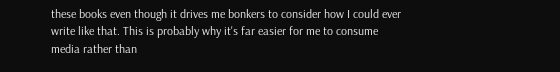these books even though it drives me bonkers to consider how I could ever write like that. This is probably why it's far easier for me to consume media rather than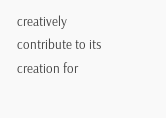creatively contribute to its creation for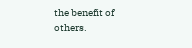the benefit of others.